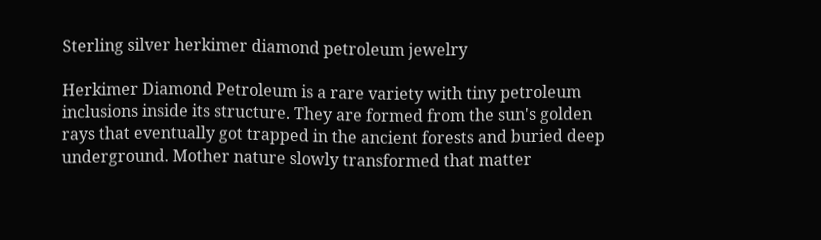Sterling silver herkimer diamond petroleum jewelry

Herkimer Diamond Petroleum is a rare variety with tiny petroleum inclusions inside its structure. They are formed from the sun's golden rays that eventually got trapped in the ancient forests and buried deep underground. Mother nature slowly transformed that matter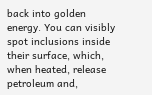back into golden energy. You can visibly spot inclusions inside their surface, which, when heated, release petroleum and,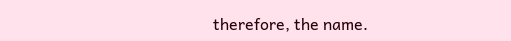therefore, the name.